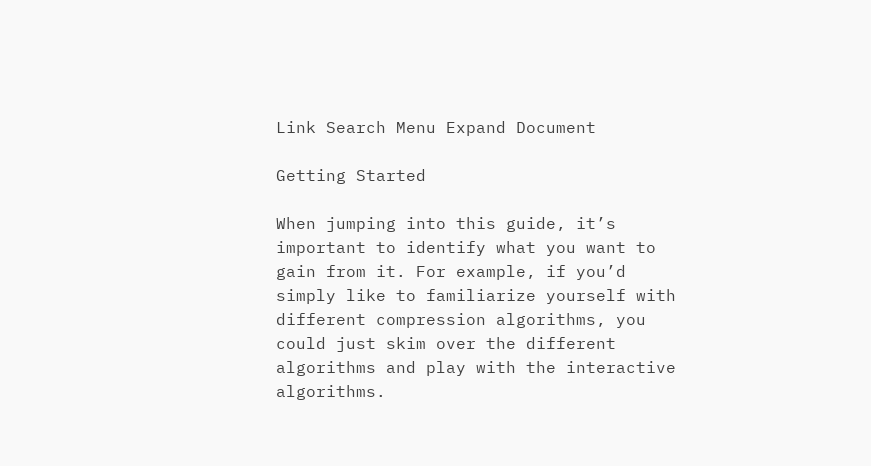Link Search Menu Expand Document

Getting Started

When jumping into this guide, it’s important to identify what you want to gain from it. For example, if you’d simply like to familiarize yourself with different compression algorithms, you could just skim over the different algorithms and play with the interactive algorithms.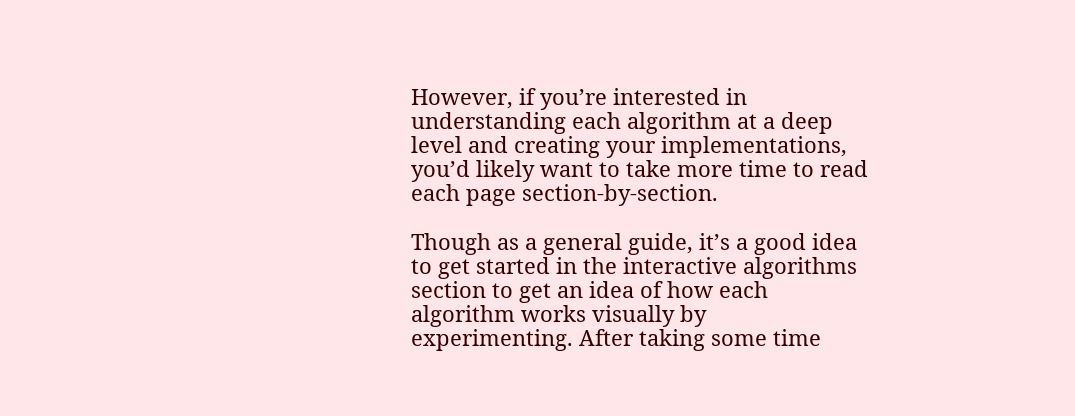However, if you’re interested in understanding each algorithm at a deep level and creating your implementations, you’d likely want to take more time to read each page section-by-section.

Though as a general guide, it’s a good idea to get started in the interactive algorithms section to get an idea of how each algorithm works visually by experimenting. After taking some time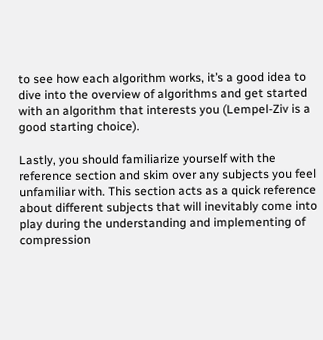to see how each algorithm works, it’s a good idea to dive into the overview of algorithms and get started with an algorithm that interests you (Lempel-Ziv is a good starting choice).

Lastly, you should familiarize yourself with the reference section and skim over any subjects you feel unfamiliar with. This section acts as a quick reference about different subjects that will inevitably come into play during the understanding and implementing of compression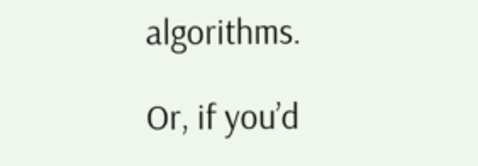algorithms.

Or, if you’d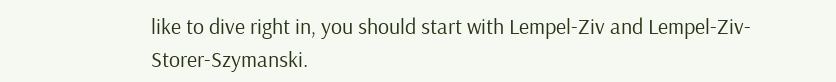like to dive right in, you should start with Lempel-Ziv and Lempel-Ziv-Storer-Szymanski.